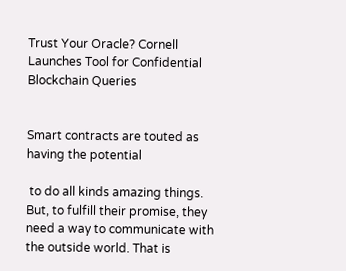Trust Your Oracle? Cornell Launches Tool for Confidential Blockchain Queries


Smart contracts are touted as having the potential

 to do all kinds amazing things. But, to fulfill their promise, they need a way to communicate with the outside world. That is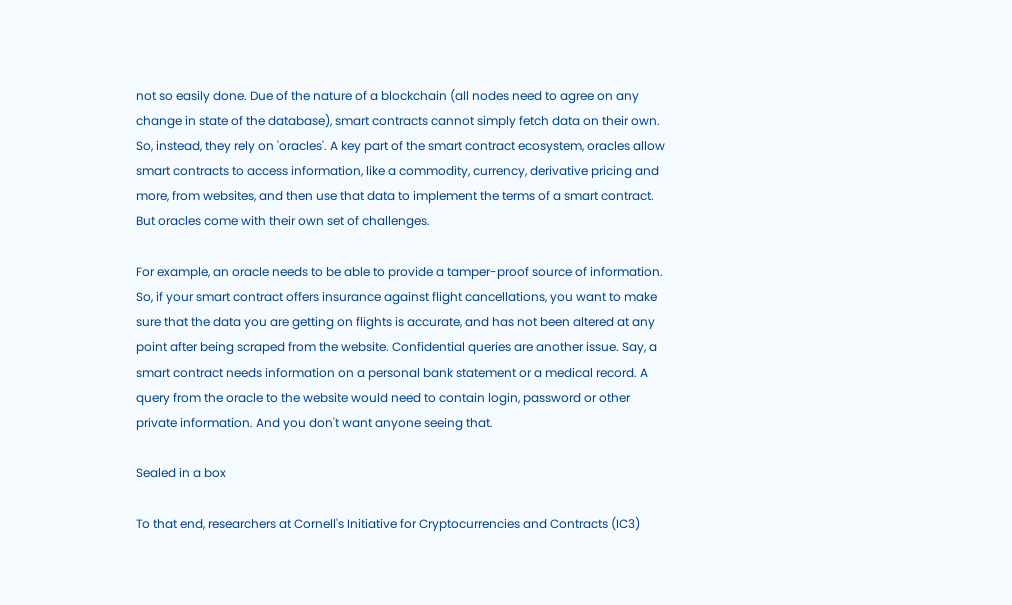not so easily done. Due of the nature of a blockchain (all nodes need to agree on any change in state of the database), smart contracts cannot simply fetch data on their own. So, instead, they rely on 'oracles'. A key part of the smart contract ecosystem, oracles allow smart contracts to access information, like a commodity, currency, derivative pricing and more, from websites, and then use that data to implement the terms of a smart contract. But oracles come with their own set of challenges.

For example, an oracle needs to be able to provide a tamper-proof source of information. So, if your smart contract offers insurance against flight cancellations, you want to make sure that the data you are getting on flights is accurate, and has not been altered at any point after being scraped from the website. Confidential queries are another issue. Say, a smart contract needs information on a personal bank statement or a medical record. A query from the oracle to the website would need to contain login, password or other private information. And you don't want anyone seeing that.

Sealed in a box

To that end, researchers at Cornell's Initiative for Cryptocurrencies and Contracts (IC3)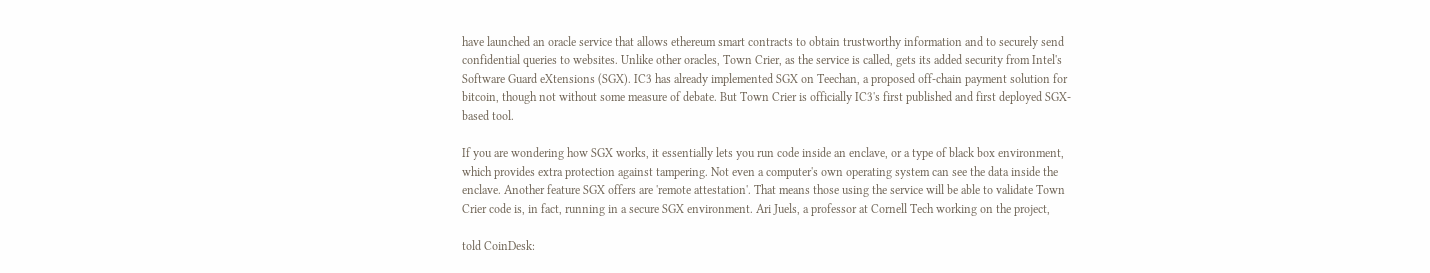have launched an oracle service that allows ethereum smart contracts to obtain trustworthy information and to securely send confidential queries to websites. Unlike other oracles, Town Crier, as the service is called, gets its added security from Intel's Software Guard eXtensions (SGX). IC3 has already implemented SGX on Teechan, a proposed off-chain payment solution for bitcoin, though not without some measure of debate. But Town Crier is officially IC3's first published and first deployed SGX-based tool.

If you are wondering how SGX works, it essentially lets you run code inside an enclave, or a type of black box environment, which provides extra protection against tampering. Not even a computer's own operating system can see the data inside the enclave. Another feature SGX offers are 'remote attestation'. That means those using the service will be able to validate Town Crier code is, in fact, running in a secure SGX environment. Ari Juels, a professor at Cornell Tech working on the project,

told CoinDesk: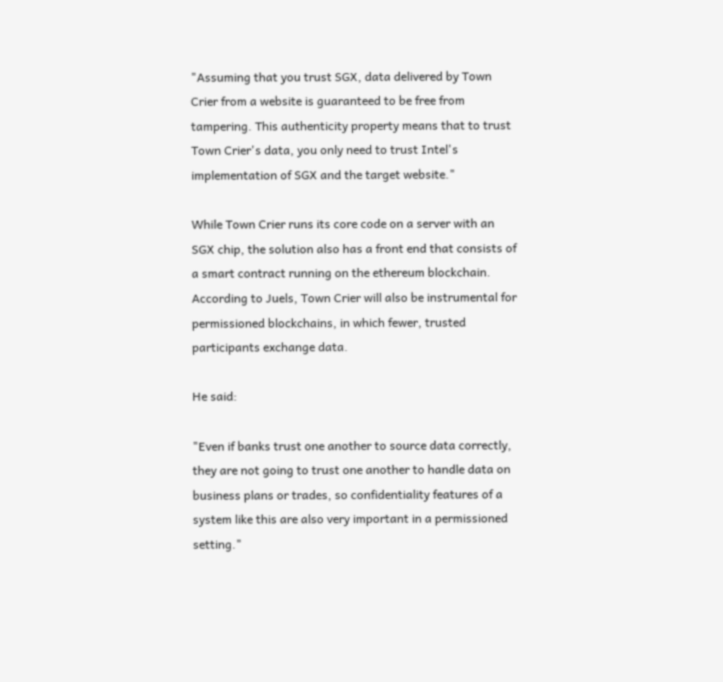"Assuming that you trust SGX, data delivered by Town Crier from a website is guaranteed to be free from tampering. This authenticity property means that to trust Town Crier's data, you only need to trust Intel's implementation of SGX and the target website."

While Town Crier runs its core code on a server with an SGX chip, the solution also has a front end that consists of a smart contract running on the ethereum blockchain. According to Juels, Town Crier will also be instrumental for permissioned blockchains, in which fewer, trusted participants exchange data.

He said:

"Even if banks trust one another to source data correctly, they are not going to trust one another to handle data on business plans or trades, so confidentiality features of a system like this are also very important in a permissioned setting."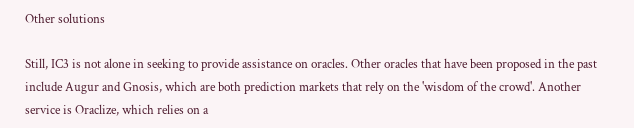Other solutions

Still, IC3 is not alone in seeking to provide assistance on oracles. Other oracles that have been proposed in the past include Augur and Gnosis, which are both prediction markets that rely on the 'wisdom of the crowd'. Another service is Oraclize, which relies on a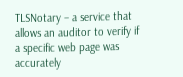TLSNotary – a service that allows an auditor to verify if a specific web page was accurately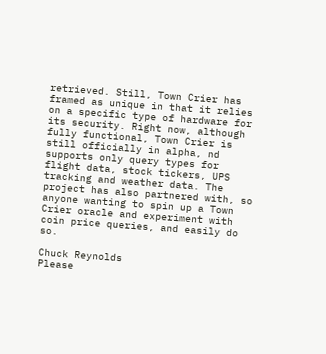retrieved. Still, Town Crier has framed as unique in that it relies on a specific type of hardware for its security. Right now, although fully functional, Town Crier is still officially in alpha, nd supports only query types for flight data, stock tickers, UPS tracking and weather data. The project has also partnered with, so anyone wanting to spin up a Town Crier oracle and experiment with coin price queries, and easily do so.

Chuck Reynolds
Please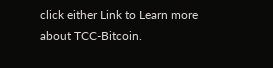click either Link to Learn more about TCC-Bitcoin.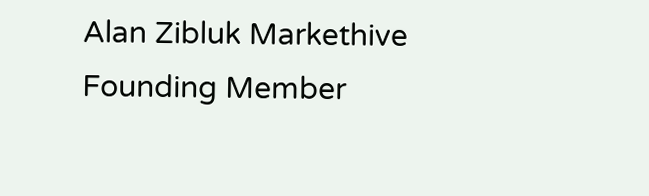Alan Zibluk Markethive Founding Member